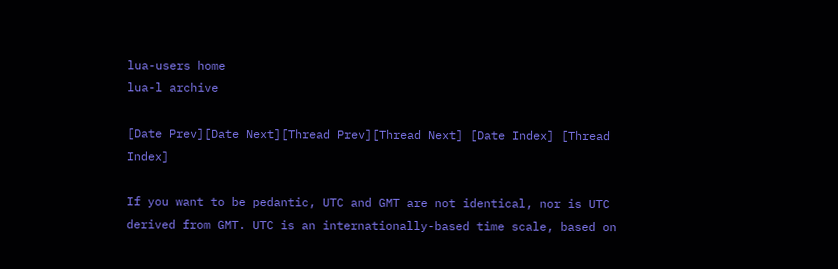lua-users home
lua-l archive

[Date Prev][Date Next][Thread Prev][Thread Next] [Date Index] [Thread Index]

If you want to be pedantic, UTC and GMT are not identical, nor is UTC derived from GMT. UTC is an internationally-based time scale, based on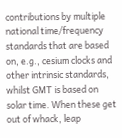contributions by multiple national time/frequency standards that are based on, e.g., cesium clocks and other intrinsic standards, whilst GMT is based on solar time. When these get out of whack, leap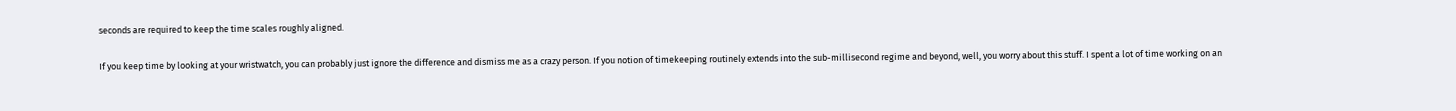seconds are required to keep the time scales roughly aligned.

If you keep time by looking at your wristwatch, you can probably just ignore the difference and dismiss me as a crazy person. If you notion of timekeeping routinely extends into the sub-millisecond regime and beyond, well, you worry about this stuff. I spent a lot of time working on an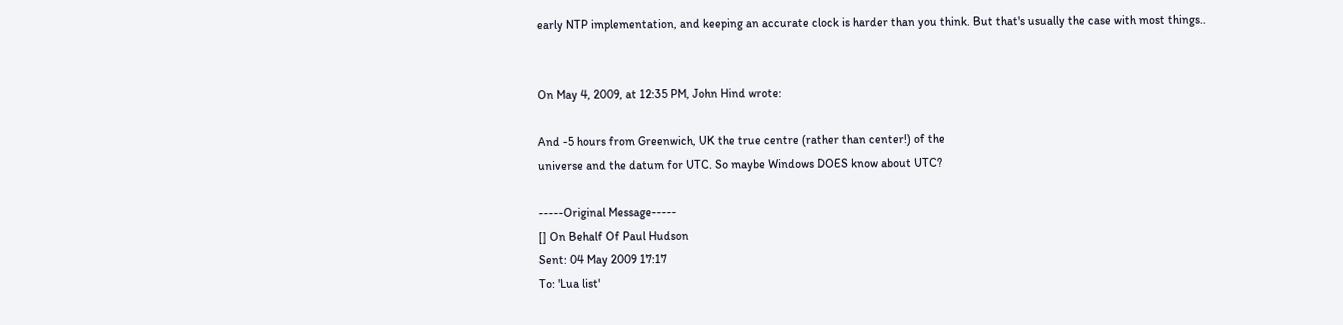early NTP implementation, and keeping an accurate clock is harder than you think. But that's usually the case with most things..


On May 4, 2009, at 12:35 PM, John Hind wrote:

And -5 hours from Greenwich, UK the true centre (rather than center!) of the
universe and the datum for UTC. So maybe Windows DOES know about UTC?

-----Original Message-----
[] On Behalf Of Paul Hudson
Sent: 04 May 2009 17:17
To: 'Lua list'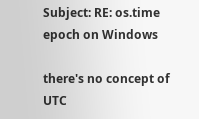Subject: RE: os.time epoch on Windows

there's no concept of UTC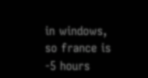in windows, so france is -5 hours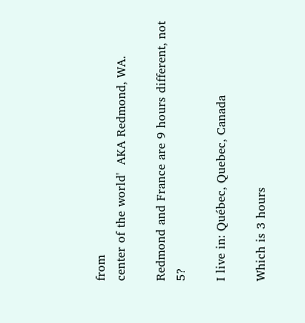from
center of the world'  AKA Redmond, WA.

Redmond and France are 9 hours different, not 5?

I live in: Québec, Quebec, Canada

Which is 3 hours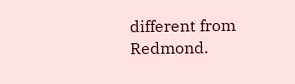different from Redmond.